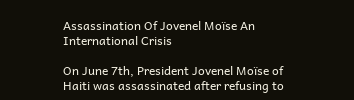Assassination Of Jovenel Moïse An International Crisis

On June 7th, President Jovenel Moïse of Haiti was assassinated after refusing to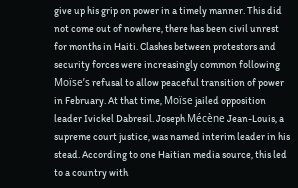give up his grip on power in a timely manner. This did not come out of nowhere, there has been civil unrest for months in Haiti. Clashes between protestors and security forces were increasingly common following Moïse’s refusal to allow peaceful transition of power in February. At that time, Moïse jailed opposition leader Ivickel Dabresil. Joseph Mécène Jean-Louis, a supreme court justice, was named interim leader in his stead. According to one Haitian media source, this led to a country with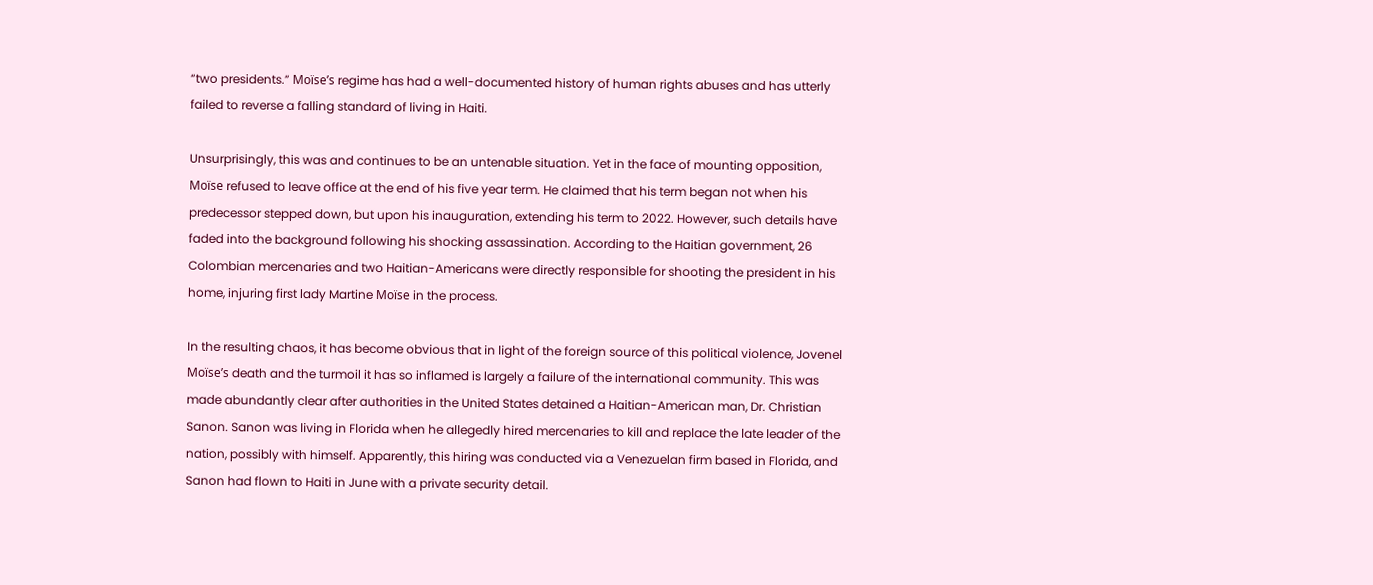“two presidents.” Moïse’s regime has had a well-documented history of human rights abuses and has utterly failed to reverse a falling standard of living in Haiti.

Unsurprisingly, this was and continues to be an untenable situation. Yet in the face of mounting opposition, Moïse refused to leave office at the end of his five year term. He claimed that his term began not when his predecessor stepped down, but upon his inauguration, extending his term to 2022. However, such details have faded into the background following his shocking assassination. According to the Haitian government, 26 Colombian mercenaries and two Haitian-Americans were directly responsible for shooting the president in his home, injuring first lady Martine Moïse in the process.

In the resulting chaos, it has become obvious that in light of the foreign source of this political violence, Jovenel Moïse’s death and the turmoil it has so inflamed is largely a failure of the international community. This was made abundantly clear after authorities in the United States detained a Haitian-American man, Dr. Christian Sanon. Sanon was living in Florida when he allegedly hired mercenaries to kill and replace the late leader of the nation, possibly with himself. Apparently, this hiring was conducted via a Venezuelan firm based in Florida, and Sanon had flown to Haiti in June with a private security detail.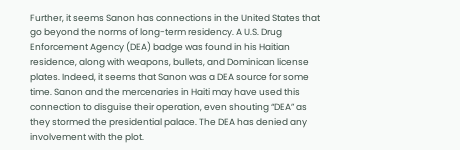Further, it seems Sanon has connections in the United States that go beyond the norms of long-term residency. A U.S. Drug Enforcement Agency (DEA) badge was found in his Haitian residence, along with weapons, bullets, and Dominican license plates. Indeed, it seems that Sanon was a DEA source for some time. Sanon and the mercenaries in Haiti may have used this connection to disguise their operation, even shouting “DEA” as they stormed the presidential palace. The DEA has denied any involvement with the plot.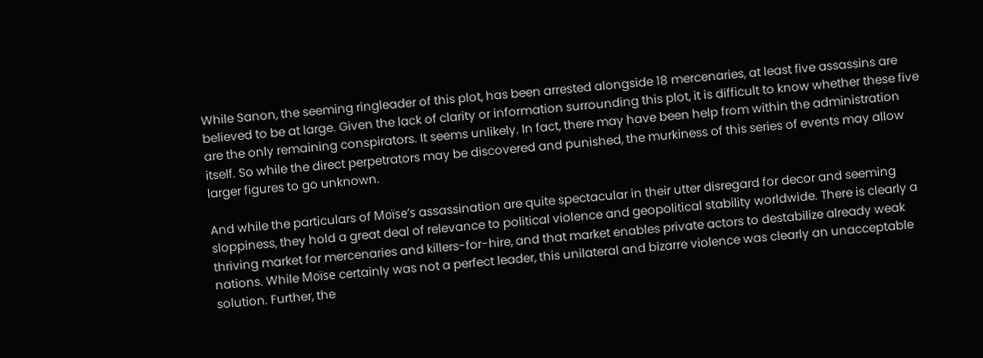While Sanon, the seeming ringleader of this plot, has been arrested alongside 18 mercenaries, at least five assassins are believed to be at large. Given the lack of clarity or information surrounding this plot, it is difficult to know whether these five are the only remaining conspirators. It seems unlikely. In fact, there may have been help from within the administration itself. So while the direct perpetrators may be discovered and punished, the murkiness of this series of events may allow larger figures to go unknown.

And while the particulars of Moïse’s assassination are quite spectacular in their utter disregard for decor and seeming sloppiness, they hold a great deal of relevance to political violence and geopolitical stability worldwide. There is clearly a thriving market for mercenaries and killers-for-hire, and that market enables private actors to destabilize already weak nations. While Moïse certainly was not a perfect leader, this unilateral and bizarre violence was clearly an unacceptable solution. Further, the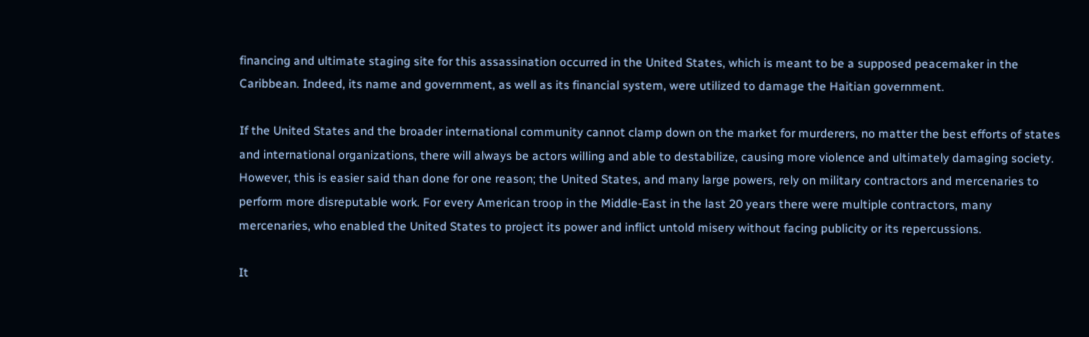financing and ultimate staging site for this assassination occurred in the United States, which is meant to be a supposed peacemaker in the Caribbean. Indeed, its name and government, as well as its financial system, were utilized to damage the Haitian government.

If the United States and the broader international community cannot clamp down on the market for murderers, no matter the best efforts of states and international organizations, there will always be actors willing and able to destabilize, causing more violence and ultimately damaging society. However, this is easier said than done for one reason; the United States, and many large powers, rely on military contractors and mercenaries to perform more disreputable work. For every American troop in the Middle-East in the last 20 years there were multiple contractors, many mercenaries, who enabled the United States to project its power and inflict untold misery without facing publicity or its repercussions.

It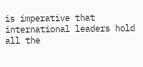is imperative that international leaders hold all the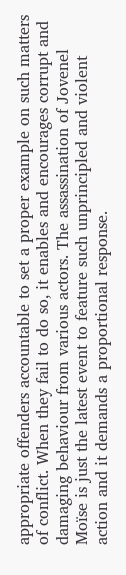appropriate offenders accountable to set a proper example on such matters of conflict. When they fail to do so, it enables and encourages corrupt and damaging behaviour from various actors. The assassination of Jovenel Moïse is just the latest event to feature such unprincipled and violent action and it demands a proportional response.